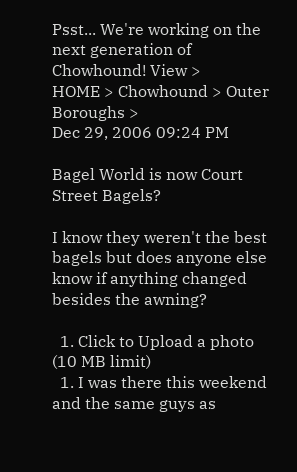Psst... We're working on the next generation of Chowhound! View >
HOME > Chowhound > Outer Boroughs >
Dec 29, 2006 09:24 PM

Bagel World is now Court Street Bagels?

I know they weren't the best bagels but does anyone else know if anything changed besides the awning?

  1. Click to Upload a photo (10 MB limit)
  1. I was there this weekend and the same guys as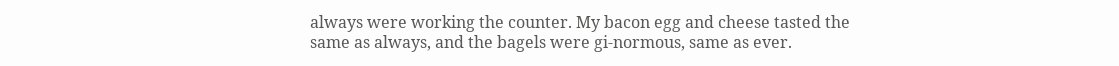always were working the counter. My bacon egg and cheese tasted the same as always, and the bagels were gi-normous, same as ever.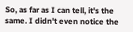So, as far as I can tell, it's the same. I didn't even notice the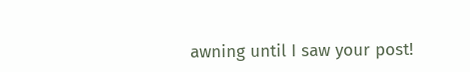awning until I saw your post!